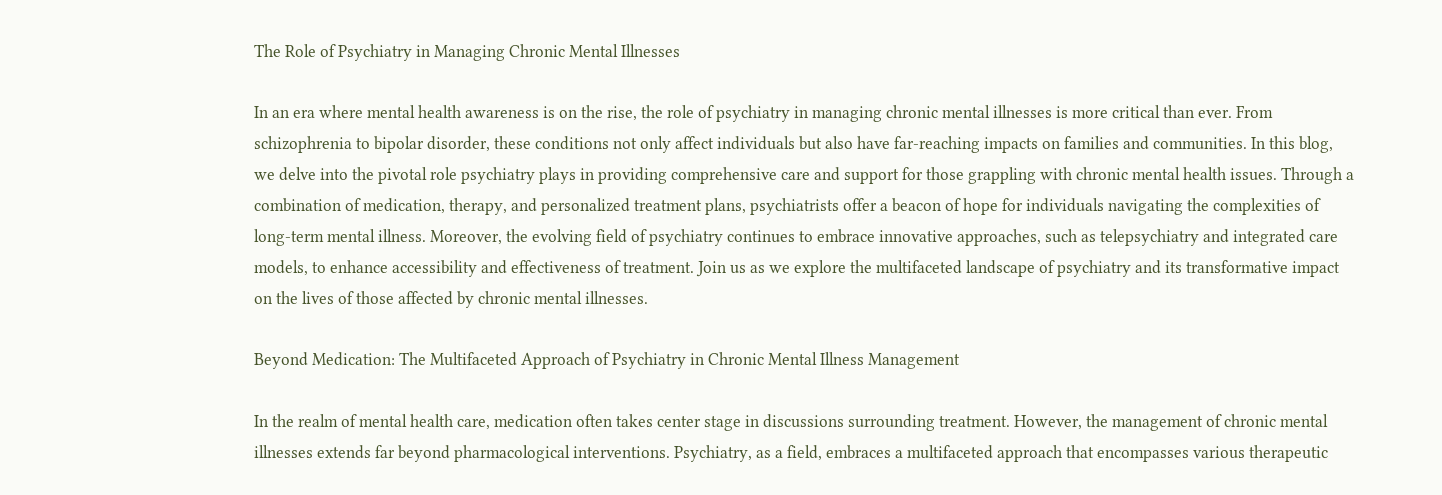The Role of Psychiatry in Managing Chronic Mental Illnesses

In an era where mental health awareness is on the rise, the role of psychiatry in managing chronic mental illnesses is more critical than ever. From schizophrenia to bipolar disorder, these conditions not only affect individuals but also have far-reaching impacts on families and communities. In this blog, we delve into the pivotal role psychiatry plays in providing comprehensive care and support for those grappling with chronic mental health issues. Through a combination of medication, therapy, and personalized treatment plans, psychiatrists offer a beacon of hope for individuals navigating the complexities of long-term mental illness. Moreover, the evolving field of psychiatry continues to embrace innovative approaches, such as telepsychiatry and integrated care models, to enhance accessibility and effectiveness of treatment. Join us as we explore the multifaceted landscape of psychiatry and its transformative impact on the lives of those affected by chronic mental illnesses.

Beyond Medication: The Multifaceted Approach of Psychiatry in Chronic Mental Illness Management

In the realm of mental health care, medication often takes center stage in discussions surrounding treatment. However, the management of chronic mental illnesses extends far beyond pharmacological interventions. Psychiatry, as a field, embraces a multifaceted approach that encompasses various therapeutic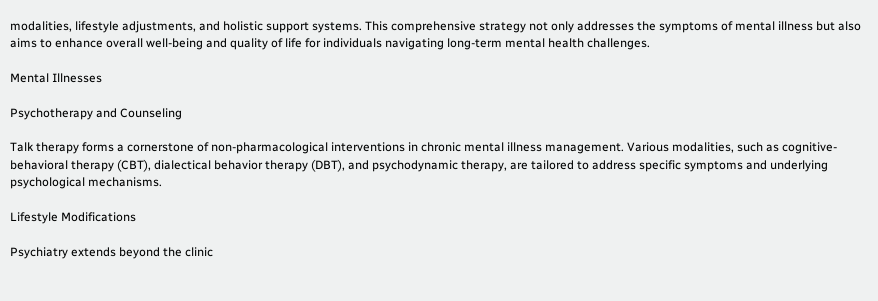modalities, lifestyle adjustments, and holistic support systems. This comprehensive strategy not only addresses the symptoms of mental illness but also aims to enhance overall well-being and quality of life for individuals navigating long-term mental health challenges.

Mental Illnesses

Psychotherapy and Counseling

Talk therapy forms a cornerstone of non-pharmacological interventions in chronic mental illness management. Various modalities, such as cognitive-behavioral therapy (CBT), dialectical behavior therapy (DBT), and psychodynamic therapy, are tailored to address specific symptoms and underlying psychological mechanisms.

Lifestyle Modifications

Psychiatry extends beyond the clinic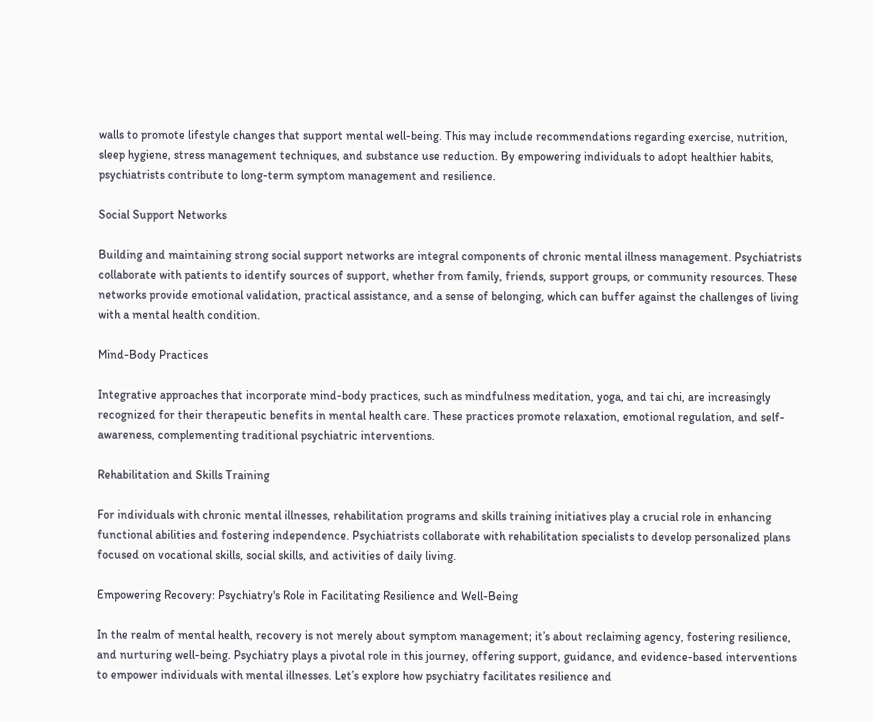walls to promote lifestyle changes that support mental well-being. This may include recommendations regarding exercise, nutrition, sleep hygiene, stress management techniques, and substance use reduction. By empowering individuals to adopt healthier habits, psychiatrists contribute to long-term symptom management and resilience.

Social Support Networks

Building and maintaining strong social support networks are integral components of chronic mental illness management. Psychiatrists collaborate with patients to identify sources of support, whether from family, friends, support groups, or community resources. These networks provide emotional validation, practical assistance, and a sense of belonging, which can buffer against the challenges of living with a mental health condition.

Mind-Body Practices

Integrative approaches that incorporate mind-body practices, such as mindfulness meditation, yoga, and tai chi, are increasingly recognized for their therapeutic benefits in mental health care. These practices promote relaxation, emotional regulation, and self-awareness, complementing traditional psychiatric interventions.

Rehabilitation and Skills Training

For individuals with chronic mental illnesses, rehabilitation programs and skills training initiatives play a crucial role in enhancing functional abilities and fostering independence. Psychiatrists collaborate with rehabilitation specialists to develop personalized plans focused on vocational skills, social skills, and activities of daily living.

Empowering Recovery: Psychiatry's Role in Facilitating Resilience and Well-Being

In the realm of mental health, recovery is not merely about symptom management; it’s about reclaiming agency, fostering resilience, and nurturing well-being. Psychiatry plays a pivotal role in this journey, offering support, guidance, and evidence-based interventions to empower individuals with mental illnesses. Let’s explore how psychiatry facilitates resilience and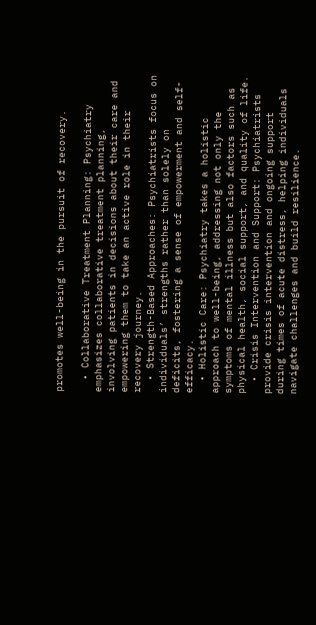promotes well-being in the pursuit of recovery.

  • Collaborative Treatment Planning: Psychiatry emphasizes collaborative treatment planning, involving patients in decisions about their care and empowering them to take an active role in their recovery journey.
  • Strength-Based Approaches: Psychiatrists focus on individuals’ strengths rather than solely on deficits, fostering a sense of empowerment and self-efficacy.
  • Holistic Care: Psychiatry takes a holistic approach to well-being, addressing not only the symptoms of mental illness but also factors such as physical health, social support, and quality of life.
  • Crisis Intervention and Support: Psychiatrists provide crisis intervention and ongoing support during times of acute distress, helping individuals navigate challenges and build resilience.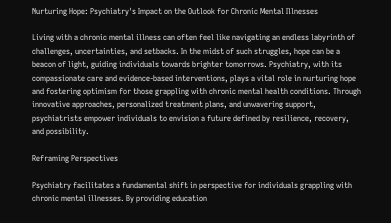Nurturing Hope: Psychiatry's Impact on the Outlook for Chronic Mental Illnesses

Living with a chronic mental illness can often feel like navigating an endless labyrinth of challenges, uncertainties, and setbacks. In the midst of such struggles, hope can be a beacon of light, guiding individuals towards brighter tomorrows. Psychiatry, with its compassionate care and evidence-based interventions, plays a vital role in nurturing hope and fostering optimism for those grappling with chronic mental health conditions. Through innovative approaches, personalized treatment plans, and unwavering support, psychiatrists empower individuals to envision a future defined by resilience, recovery, and possibility.

Reframing Perspectives

Psychiatry facilitates a fundamental shift in perspective for individuals grappling with chronic mental illnesses. By providing education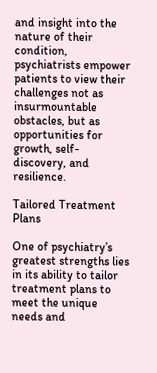and insight into the nature of their condition, psychiatrists empower patients to view their challenges not as insurmountable obstacles, but as opportunities for growth, self-discovery, and resilience.

Tailored Treatment Plans

One of psychiatry’s greatest strengths lies in its ability to tailor treatment plans to meet the unique needs and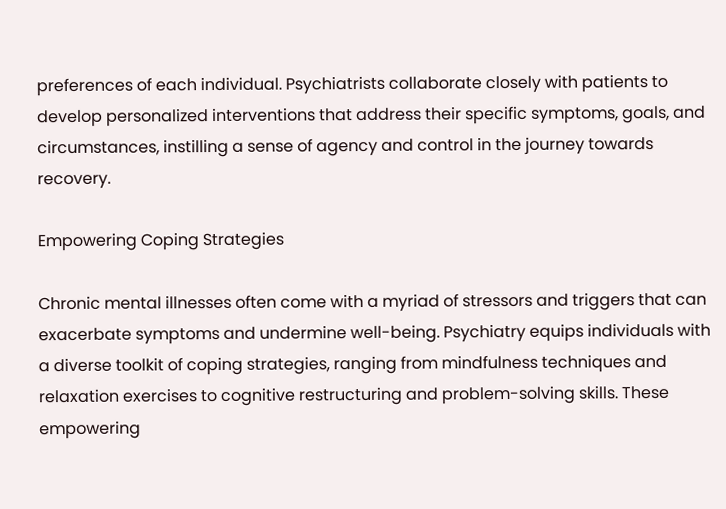preferences of each individual. Psychiatrists collaborate closely with patients to develop personalized interventions that address their specific symptoms, goals, and circumstances, instilling a sense of agency and control in the journey towards recovery.

Empowering Coping Strategies

Chronic mental illnesses often come with a myriad of stressors and triggers that can exacerbate symptoms and undermine well-being. Psychiatry equips individuals with a diverse toolkit of coping strategies, ranging from mindfulness techniques and relaxation exercises to cognitive restructuring and problem-solving skills. These empowering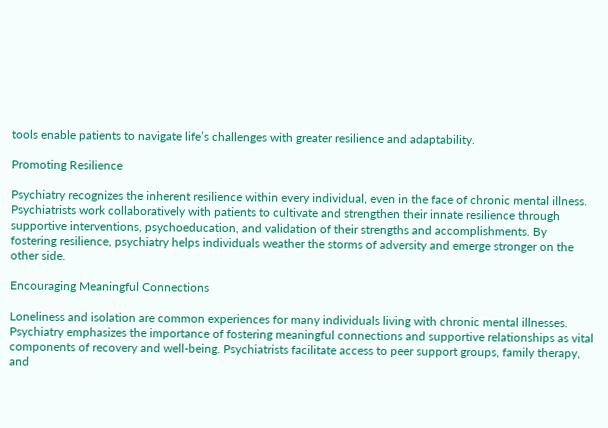tools enable patients to navigate life’s challenges with greater resilience and adaptability.

Promoting Resilience

Psychiatry recognizes the inherent resilience within every individual, even in the face of chronic mental illness. Psychiatrists work collaboratively with patients to cultivate and strengthen their innate resilience through supportive interventions, psychoeducation, and validation of their strengths and accomplishments. By fostering resilience, psychiatry helps individuals weather the storms of adversity and emerge stronger on the other side.

Encouraging Meaningful Connections

Loneliness and isolation are common experiences for many individuals living with chronic mental illnesses. Psychiatry emphasizes the importance of fostering meaningful connections and supportive relationships as vital components of recovery and well-being. Psychiatrists facilitate access to peer support groups, family therapy, and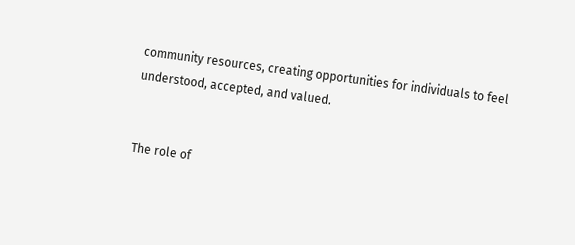community resources, creating opportunities for individuals to feel understood, accepted, and valued.


The role of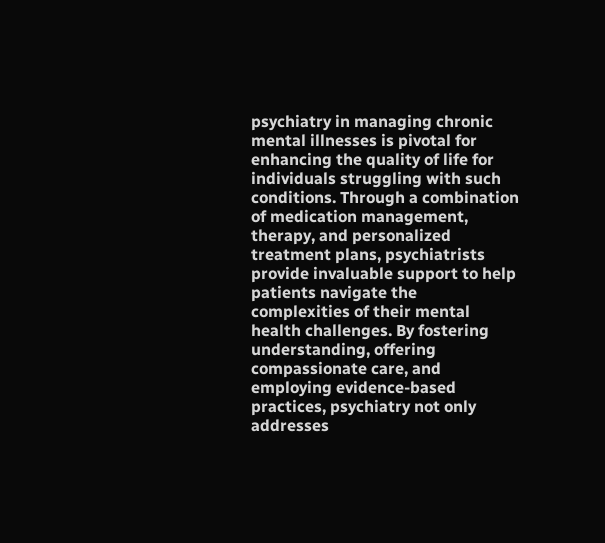psychiatry in managing chronic mental illnesses is pivotal for enhancing the quality of life for individuals struggling with such conditions. Through a combination of medication management, therapy, and personalized treatment plans, psychiatrists provide invaluable support to help patients navigate the complexities of their mental health challenges. By fostering understanding, offering compassionate care, and employing evidence-based practices, psychiatry not only addresses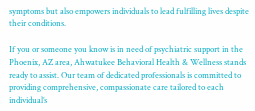symptoms but also empowers individuals to lead fulfilling lives despite their conditions.

If you or someone you know is in need of psychiatric support in the Phoenix, AZ area, Ahwatukee Behavioral Health & Wellness stands ready to assist. Our team of dedicated professionals is committed to providing comprehensive, compassionate care tailored to each individual’s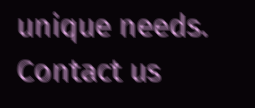unique needs. Contact us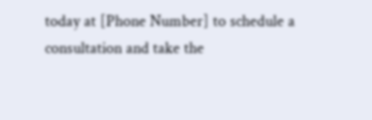today at [Phone Number] to schedule a consultation and take the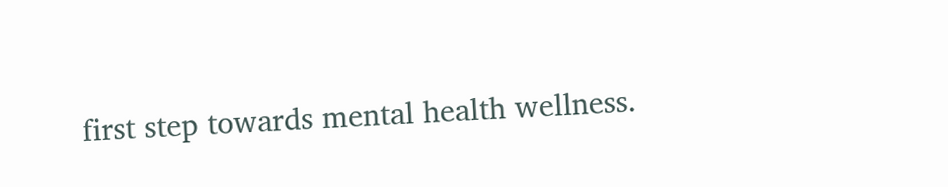first step towards mental health wellness.